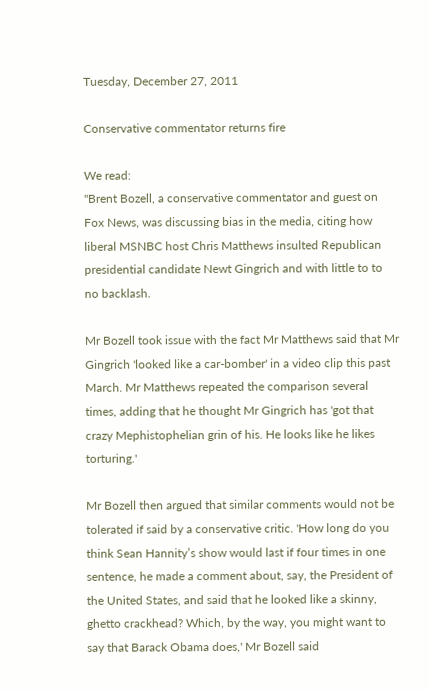Tuesday, December 27, 2011

Conservative commentator returns fire

We read:
"Brent Bozell, a conservative commentator and guest on Fox News, was discussing bias in the media, citing how liberal MSNBC host Chris Matthews insulted Republican presidential candidate Newt Gingrich and with little to to no backlash.

Mr Bozell took issue with the fact Mr Matthews said that Mr Gingrich 'looked like a car-bomber' in a video clip this past March. Mr Matthews repeated the comparison several times, adding that he thought Mr Gingrich has 'got that crazy Mephistophelian grin of his. He looks like he likes torturing.'

Mr Bozell then argued that similar comments would not be tolerated if said by a conservative critic. 'How long do you think Sean Hannity’s show would last if four times in one sentence, he made a comment about, say, the President of the United States, and said that he looked like a skinny, ghetto crackhead? Which, by the way, you might want to say that Barack Obama does,' Mr Bozell said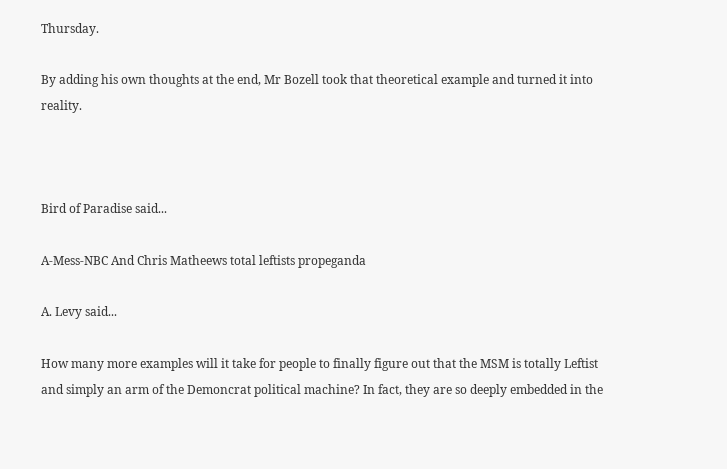Thursday.

By adding his own thoughts at the end, Mr Bozell took that theoretical example and turned it into reality.



Bird of Paradise said...

A-Mess-NBC And Chris Matheews total leftists propeganda

A. Levy said...

How many more examples will it take for people to finally figure out that the MSM is totally Leftist and simply an arm of the Demoncrat political machine? In fact, they are so deeply embedded in the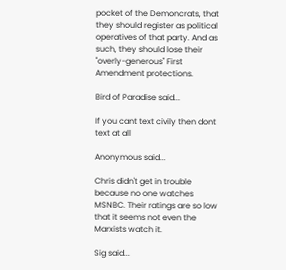pocket of the Demoncrats, that they should register as political operatives of that party. And as such, they should lose their "overly-generous" First Amendment protections.

Bird of Paradise said...

If you cant text civily then dont text at all

Anonymous said...

Chris didn't get in trouble because no one watches MSNBC. Their ratings are so low that it seems not even the Marxists watch it.

Sig said...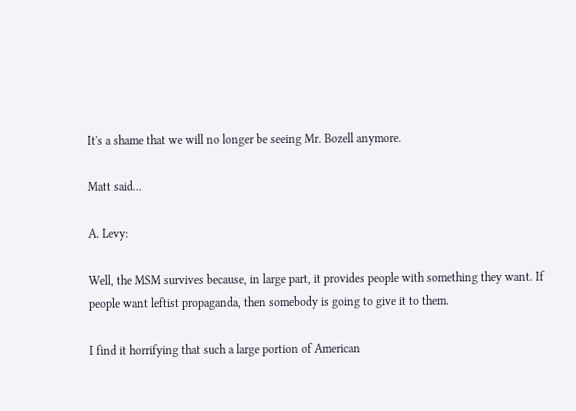It's a shame that we will no longer be seeing Mr. Bozell anymore.

Matt said...

A. Levy:

Well, the MSM survives because, in large part, it provides people with something they want. If people want leftist propaganda, then somebody is going to give it to them.

I find it horrifying that such a large portion of American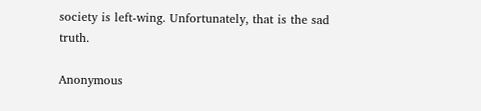society is left-wing. Unfortunately, that is the sad truth.

Anonymous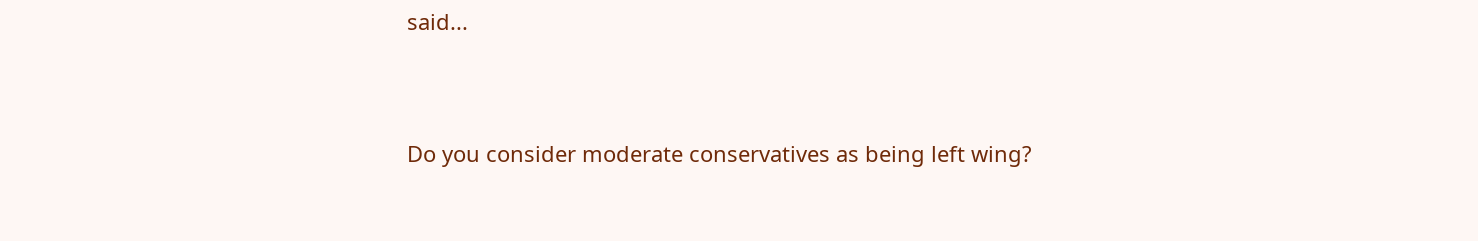said...


Do you consider moderate conservatives as being left wing?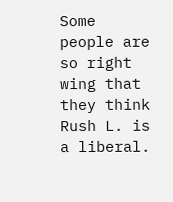Some people are so right wing that they think Rush L. is a liberal.